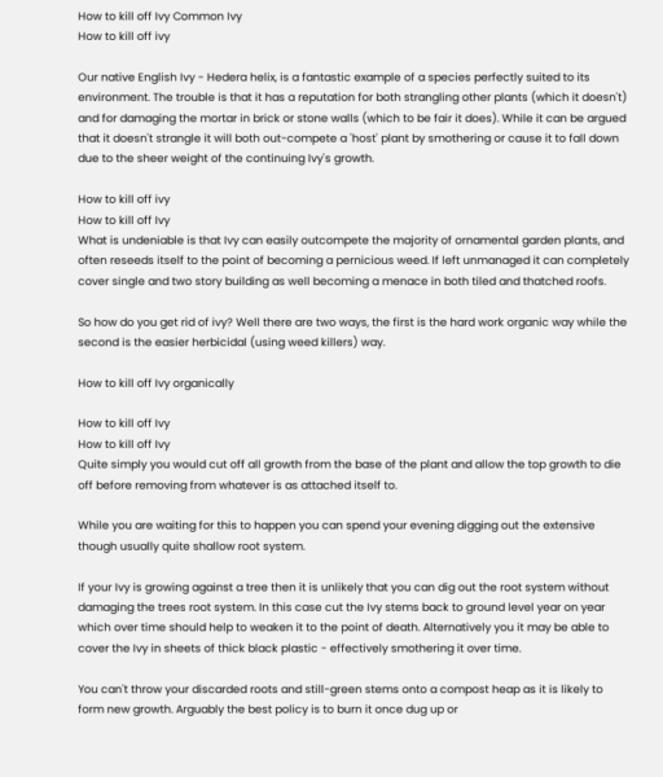How to kill off Ivy Common Ivy
How to kill off ivy

Our native English Ivy - Hedera helix, is a fantastic example of a species perfectly suited to its environment. The trouble is that it has a reputation for both strangling other plants (which it doesn't) and for damaging the mortar in brick or stone walls (which to be fair it does). While it can be argued that it doesn't strangle it will both out-compete a 'host' plant by smothering or cause it to fall down due to the sheer weight of the continuing Ivy's growth.

How to kill off ivy
How to kill off Ivy
What is undeniable is that Ivy can easily outcompete the majority of ornamental garden plants, and often reseeds itself to the point of becoming a pernicious weed. If left unmanaged it can completely cover single and two story building as well becoming a menace in both tiled and thatched roofs.

So how do you get rid of ivy? Well there are two ways, the first is the hard work organic way while the second is the easier herbicidal (using weed killers) way.

How to kill off Ivy organically

How to kill off Ivy
How to kill off Ivy
Quite simply you would cut off all growth from the base of the plant and allow the top growth to die off before removing from whatever is as attached itself to.

While you are waiting for this to happen you can spend your evening digging out the extensive though usually quite shallow root system.

If your Ivy is growing against a tree then it is unlikely that you can dig out the root system without damaging the trees root system. In this case cut the Ivy stems back to ground level year on year which over time should help to weaken it to the point of death. Alternatively you it may be able to cover the Ivy in sheets of thick black plastic - effectively smothering it over time.

You can't throw your discarded roots and still-green stems onto a compost heap as it is likely to form new growth. Arguably the best policy is to burn it once dug up or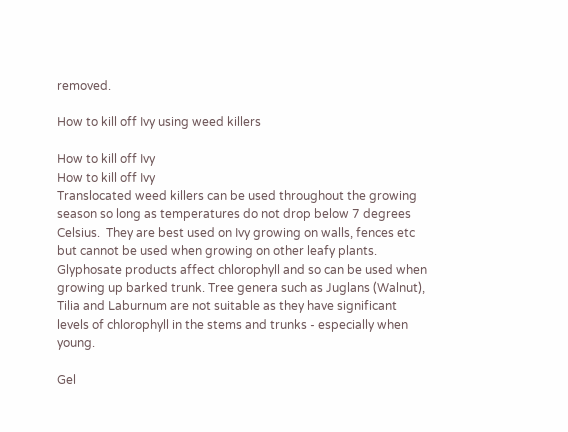removed.

How to kill off Ivy using weed killers

How to kill off Ivy
How to kill off Ivy
Translocated weed killers can be used throughout the growing season so long as temperatures do not drop below 7 degrees Celsius.  They are best used on Ivy growing on walls, fences etc but cannot be used when growing on other leafy plants. Glyphosate products affect chlorophyll and so can be used when growing up barked trunk. Tree genera such as Juglans (Walnut), Tilia and Laburnum are not suitable as they have significant levels of chlorophyll in the stems and trunks - especially when young.

Gel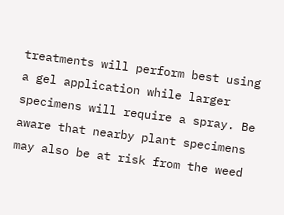treatments will perform best using a gel application while larger specimens will require a spray. Be aware that nearby plant specimens may also be at risk from the weed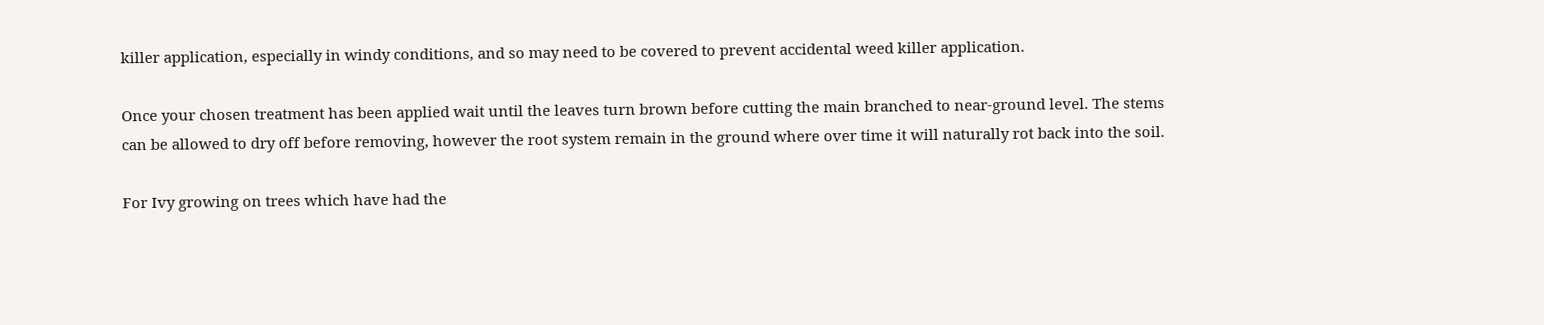killer application, especially in windy conditions, and so may need to be covered to prevent accidental weed killer application.

Once your chosen treatment has been applied wait until the leaves turn brown before cutting the main branched to near-ground level. The stems can be allowed to dry off before removing, however the root system remain in the ground where over time it will naturally rot back into the soil.

For Ivy growing on trees which have had the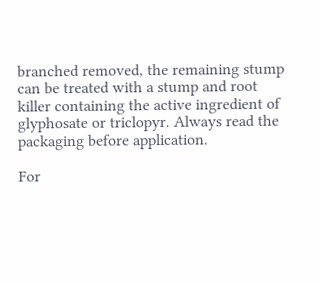branched removed, the remaining stump can be treated with a stump and root killer containing the active ingredient of glyphosate or triclopyr. Always read the packaging before application.

For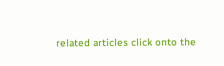related articles click onto the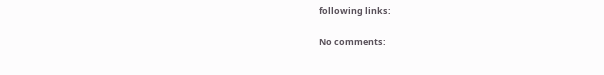following links:

No comments: